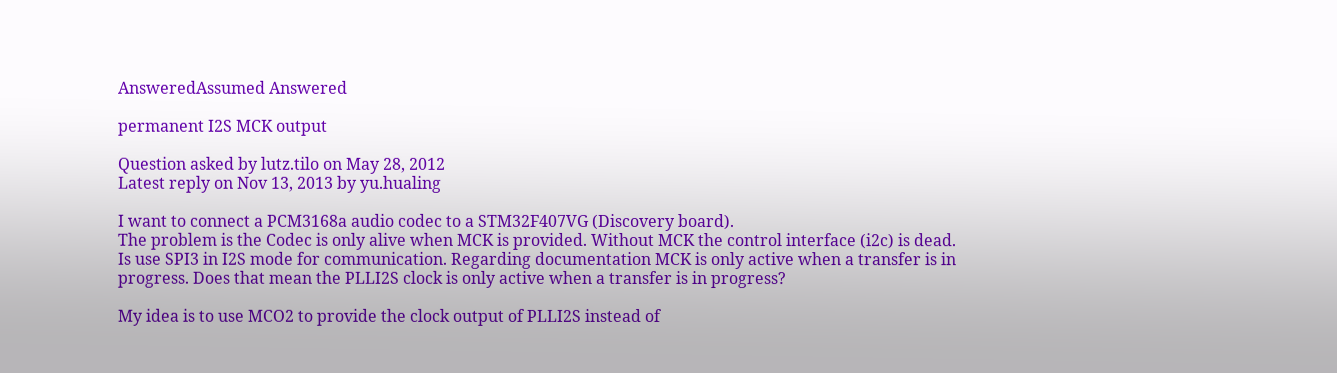AnsweredAssumed Answered

permanent I2S MCK output

Question asked by lutz.tilo on May 28, 2012
Latest reply on Nov 13, 2013 by yu.hualing

I want to connect a PCM3168a audio codec to a STM32F407VG (Discovery board).
The problem is the Codec is only alive when MCK is provided. Without MCK the control interface (i2c) is dead.
Is use SPI3 in I2S mode for communication. Regarding documentation MCK is only active when a transfer is in progress. Does that mean the PLLI2S clock is only active when a transfer is in progress?

My idea is to use MCO2 to provide the clock output of PLLI2S instead of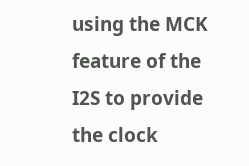using the MCK feature of the I2S to provide the clock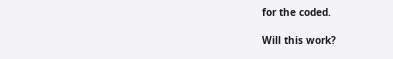for the coded.

Will this work?